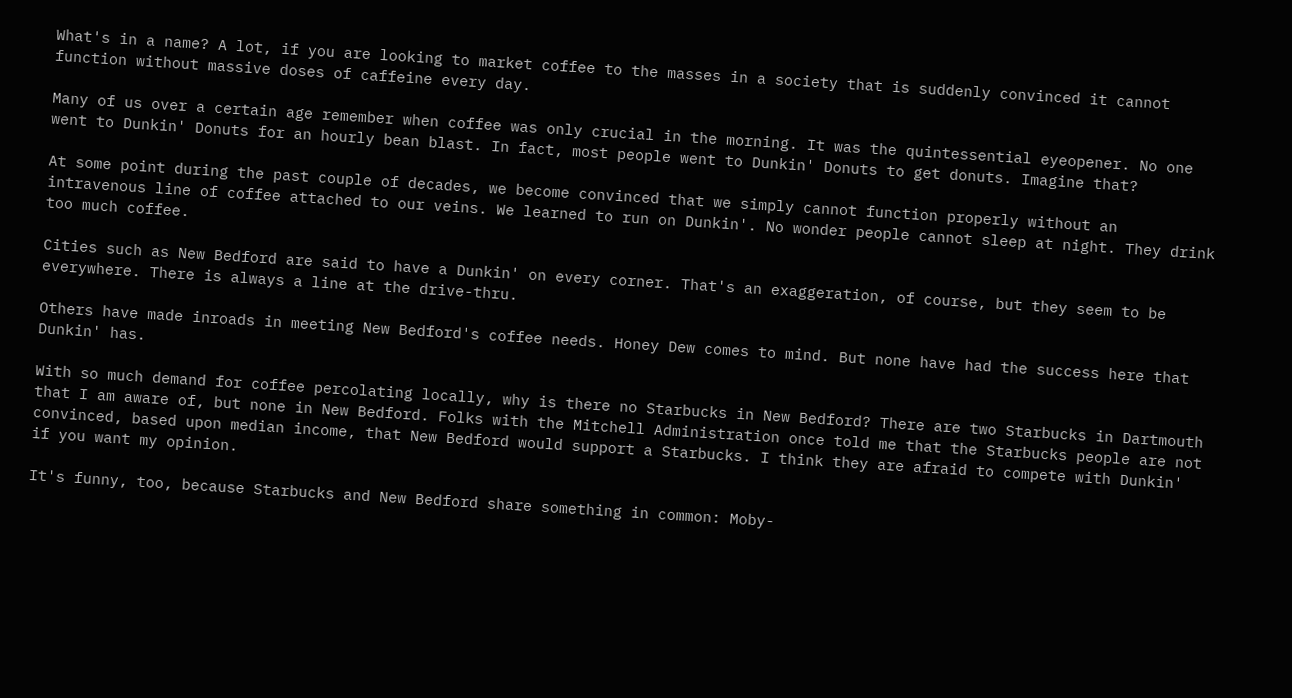What's in a name? A lot, if you are looking to market coffee to the masses in a society that is suddenly convinced it cannot function without massive doses of caffeine every day.

Many of us over a certain age remember when coffee was only crucial in the morning. It was the quintessential eyeopener. No one went to Dunkin' Donuts for an hourly bean blast. In fact, most people went to Dunkin' Donuts to get donuts. Imagine that?

At some point during the past couple of decades, we become convinced that we simply cannot function properly without an intravenous line of coffee attached to our veins. We learned to run on Dunkin'. No wonder people cannot sleep at night. They drink too much coffee.

Cities such as New Bedford are said to have a Dunkin' on every corner. That's an exaggeration, of course, but they seem to be everywhere. There is always a line at the drive-thru.

Others have made inroads in meeting New Bedford's coffee needs. Honey Dew comes to mind. But none have had the success here that Dunkin' has.

With so much demand for coffee percolating locally, why is there no Starbucks in New Bedford? There are two Starbucks in Dartmouth that I am aware of, but none in New Bedford. Folks with the Mitchell Administration once told me that the Starbucks people are not convinced, based upon median income, that New Bedford would support a Starbucks. I think they are afraid to compete with Dunkin' if you want my opinion.

It's funny, too, because Starbucks and New Bedford share something in common: Moby-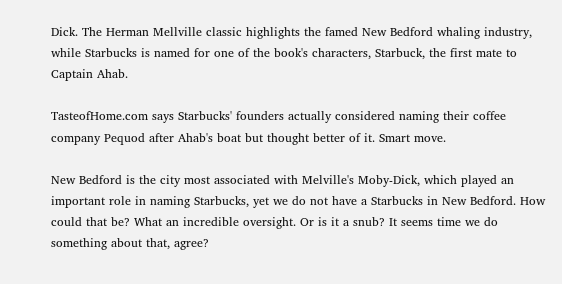Dick. The Herman Mellville classic highlights the famed New Bedford whaling industry, while Starbucks is named for one of the book's characters, Starbuck, the first mate to Captain Ahab.

TasteofHome.com says Starbucks' founders actually considered naming their coffee company Pequod after Ahab's boat but thought better of it. Smart move.

New Bedford is the city most associated with Melville's Moby-Dick, which played an important role in naming Starbucks, yet we do not have a Starbucks in New Bedford. How could that be? What an incredible oversight. Or is it a snub? It seems time we do something about that, agree?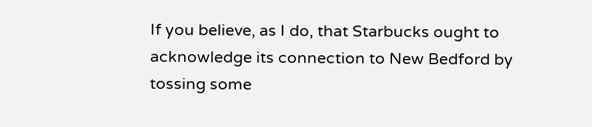If you believe, as I do, that Starbucks ought to acknowledge its connection to New Bedford by tossing some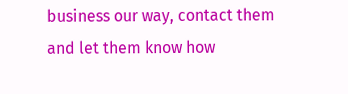business our way, contact them and let them know how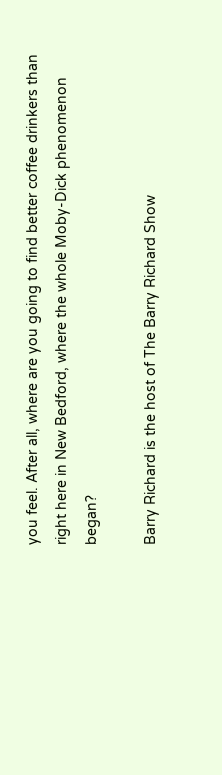you feel. After all, where are you going to find better coffee drinkers than right here in New Bedford, where the whole Moby-Dick phenomenon began?

Barry Richard is the host of The Barry Richard Show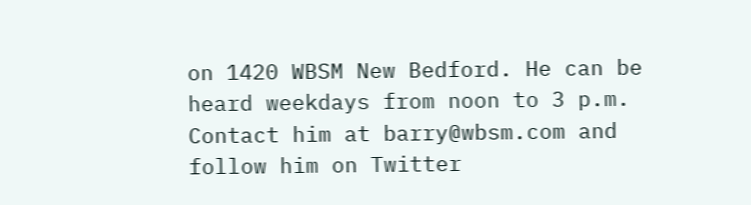on 1420 WBSM New Bedford. He can be heard weekdays from noon to 3 p.m. Contact him at barry@wbsm.com and follow him on Twitter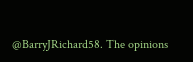@BarryJRichard58. The opinions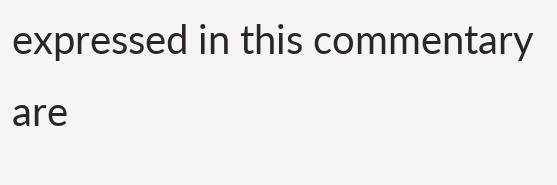expressed in this commentary are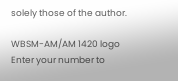solely those of the author.

WBSM-AM/AM 1420 logo
Enter your number to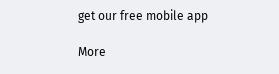get our free mobile app

More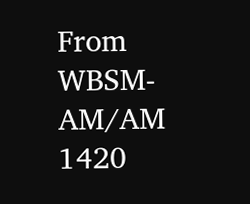From WBSM-AM/AM 1420